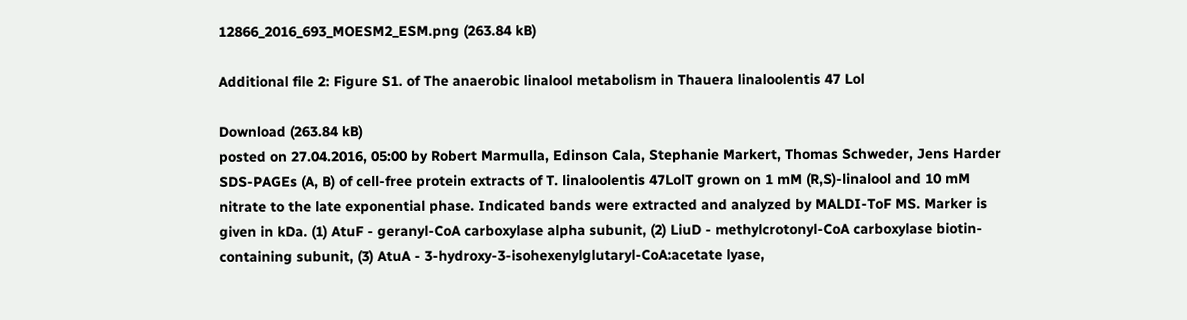12866_2016_693_MOESM2_ESM.png (263.84 kB)

Additional file 2: Figure S1. of The anaerobic linalool metabolism in Thauera linaloolentis 47 Lol

Download (263.84 kB)
posted on 27.04.2016, 05:00 by Robert Marmulla, Edinson Cala, Stephanie Markert, Thomas Schweder, Jens Harder
SDS-PAGEs (A, B) of cell-free protein extracts of T. linaloolentis 47LolT grown on 1 mM (R,S)-linalool and 10 mM nitrate to the late exponential phase. Indicated bands were extracted and analyzed by MALDI-ToF MS. Marker is given in kDa. (1) AtuF - geranyl-CoA carboxylase alpha subunit, (2) LiuD - methylcrotonyl-CoA carboxylase biotin-containing subunit, (3) AtuA - 3-hydroxy-3-isohexenylglutaryl-CoA:acetate lyase,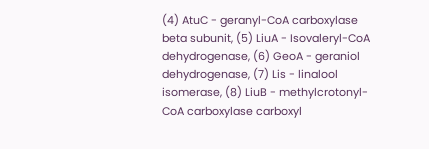(4) AtuC - geranyl-CoA carboxylase beta subunit, (5) LiuA - Isovaleryl-CoA dehydrogenase, (6) GeoA - geraniol dehydrogenase, (7) Lis - linalool isomerase, (8) LiuB - methylcrotonyl-CoA carboxylase carboxyl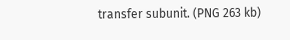transfer subunit. (PNG 263 kb)